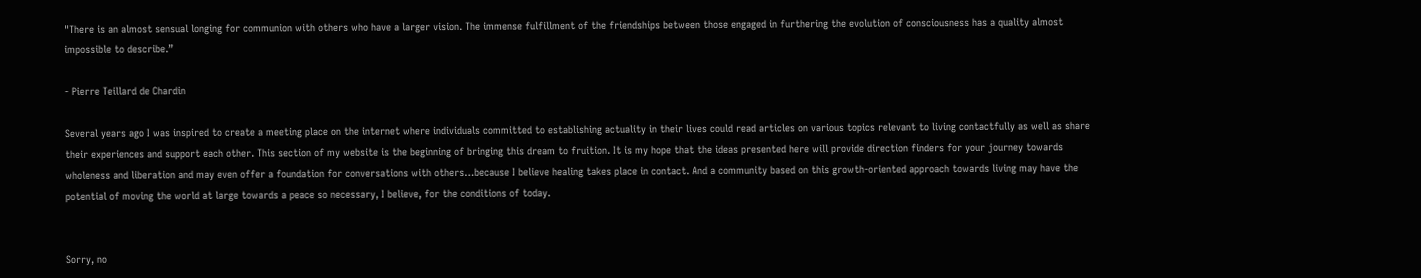"There is an almost sensual longing for communion with others who have a larger vision. The immense fulfillment of the friendships between those engaged in furthering the evolution of consciousness has a quality almost impossible to describe.”

- Pierre Teillard de Chardin

Several years ago I was inspired to create a meeting place on the internet where individuals committed to establishing actuality in their lives could read articles on various topics relevant to living contactfully as well as share their experiences and support each other. This section of my website is the beginning of bringing this dream to fruition. It is my hope that the ideas presented here will provide direction finders for your journey towards wholeness and liberation and may even offer a foundation for conversations with others…because I believe healing takes place in contact. And a community based on this growth-oriented approach towards living may have the potential of moving the world at large towards a peace so necessary, I believe, for the conditions of today.


Sorry, no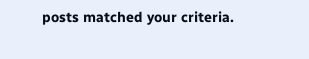posts matched your criteria.